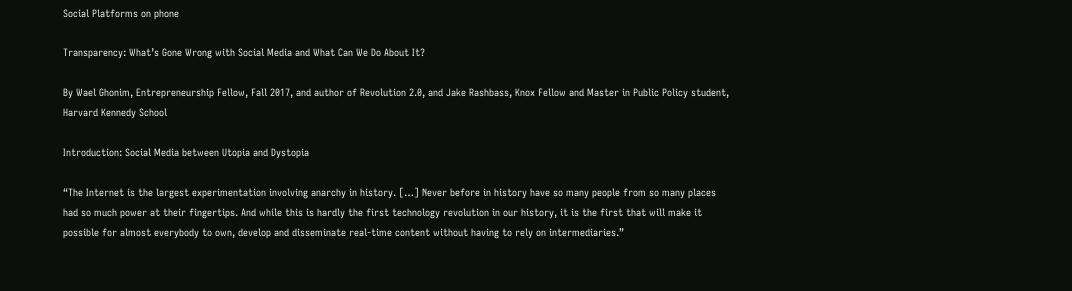Social Platforms on phone

Transparency: What’s Gone Wrong with Social Media and What Can We Do About It?

By Wael Ghonim, Entrepreneurship Fellow, Fall 2017, and author of Revolution 2.0, and Jake Rashbass, Knox Fellow and Master in Public Policy student, Harvard Kennedy School

Introduction: Social Media between Utopia and Dystopia

“The Internet is the largest experimentation involving anarchy in history. […] Never before in history have so many people from so many places had so much power at their fingertips. And while this is hardly the first technology revolution in our history, it is the first that will make it possible for almost everybody to own, develop and disseminate real-time content without having to rely on intermediaries.”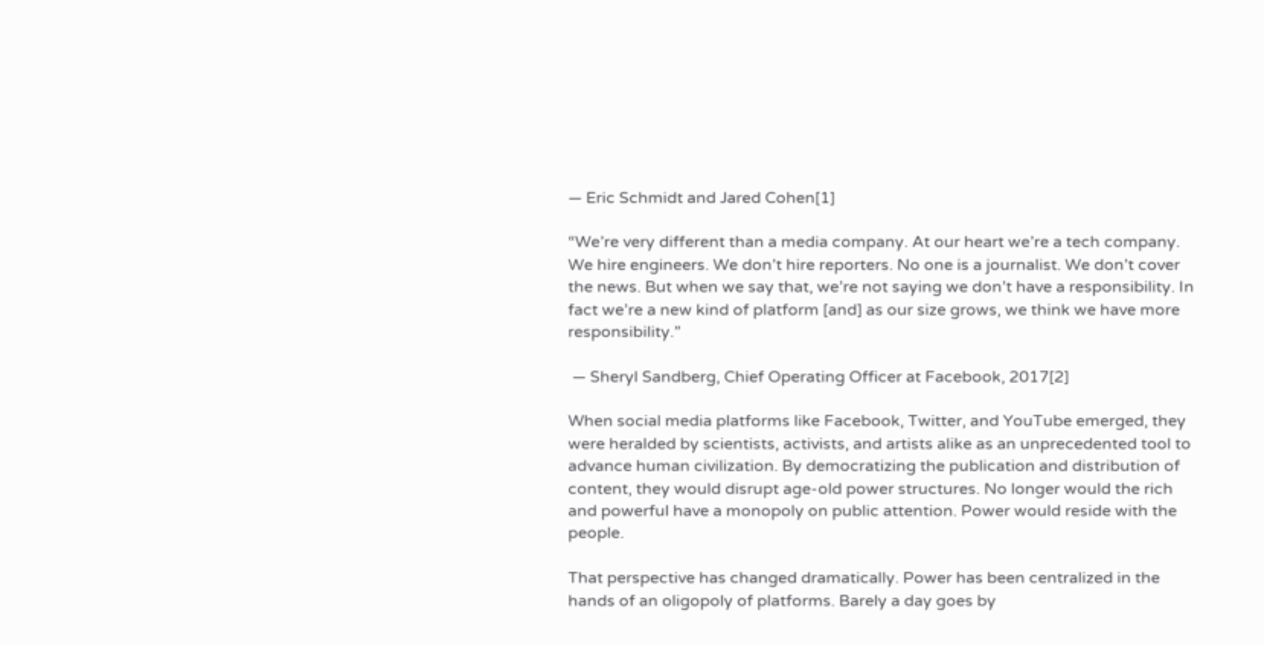— Eric Schmidt and Jared Cohen[1]

“We’re very different than a media company. At our heart we’re a tech company. We hire engineers. We don’t hire reporters. No one is a journalist. We don’t cover the news. But when we say that, we’re not saying we don’t have a responsibility. In fact we’re a new kind of platform [and] as our size grows, we think we have more responsibility.”

 — Sheryl Sandberg, Chief Operating Officer at Facebook, 2017[2]

When social media platforms like Facebook, Twitter, and YouTube emerged, they were heralded by scientists, activists, and artists alike as an unprecedented tool to advance human civilization. By democratizing the publication and distribution of content, they would disrupt age-old power structures. No longer would the rich and powerful have a monopoly on public attention. Power would reside with the people.

That perspective has changed dramatically. Power has been centralized in the hands of an oligopoly of platforms. Barely a day goes by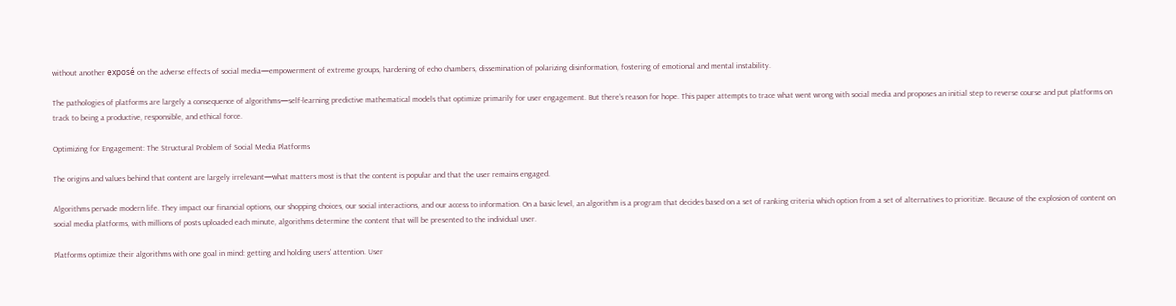without another exposé on the adverse effects of social media—empowerment of extreme groups, hardening of echo chambers, dissemination of polarizing disinformation, fostering of emotional and mental instability.

The pathologies of platforms are largely a consequence of algorithms—self-learning predictive mathematical models that optimize primarily for user engagement. But there’s reason for hope. This paper attempts to trace what went wrong with social media and proposes an initial step to reverse course and put platforms on track to being a productive, responsible, and ethical force.

Optimizing for Engagement: The Structural Problem of Social Media Platforms

The origins and values behind that content are largely irrelevant—what matters most is that the content is popular and that the user remains engaged.

Algorithms pervade modern life. They impact our financial options, our shopping choices, our social interactions, and our access to information. On a basic level, an algorithm is a program that decides based on a set of ranking criteria which option from a set of alternatives to prioritize. Because of the explosion of content on social media platforms, with millions of posts uploaded each minute, algorithms determine the content that will be presented to the individual user.

Platforms optimize their algorithms with one goal in mind: getting and holding users’ attention. User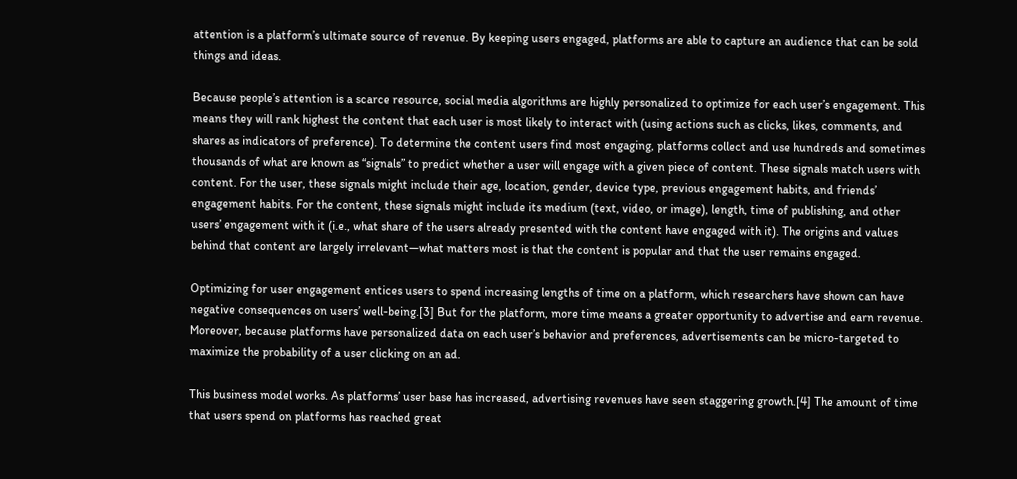attention is a platform’s ultimate source of revenue. By keeping users engaged, platforms are able to capture an audience that can be sold things and ideas.

Because people’s attention is a scarce resource, social media algorithms are highly personalized to optimize for each user’s engagement. This means they will rank highest the content that each user is most likely to interact with (using actions such as clicks, likes, comments, and shares as indicators of preference). To determine the content users find most engaging, platforms collect and use hundreds and sometimes thousands of what are known as “signals” to predict whether a user will engage with a given piece of content. These signals match users with content. For the user, these signals might include their age, location, gender, device type, previous engagement habits, and friends’ engagement habits. For the content, these signals might include its medium (text, video, or image), length, time of publishing, and other users’ engagement with it (i.e., what share of the users already presented with the content have engaged with it). The origins and values behind that content are largely irrelevant—what matters most is that the content is popular and that the user remains engaged.

Optimizing for user engagement entices users to spend increasing lengths of time on a platform, which researchers have shown can have negative consequences on users’ well-being.[3] But for the platform, more time means a greater opportunity to advertise and earn revenue. Moreover, because platforms have personalized data on each user’s behavior and preferences, advertisements can be micro-targeted to maximize the probability of a user clicking on an ad.

This business model works. As platforms’ user base has increased, advertising revenues have seen staggering growth.[4] The amount of time that users spend on platforms has reached great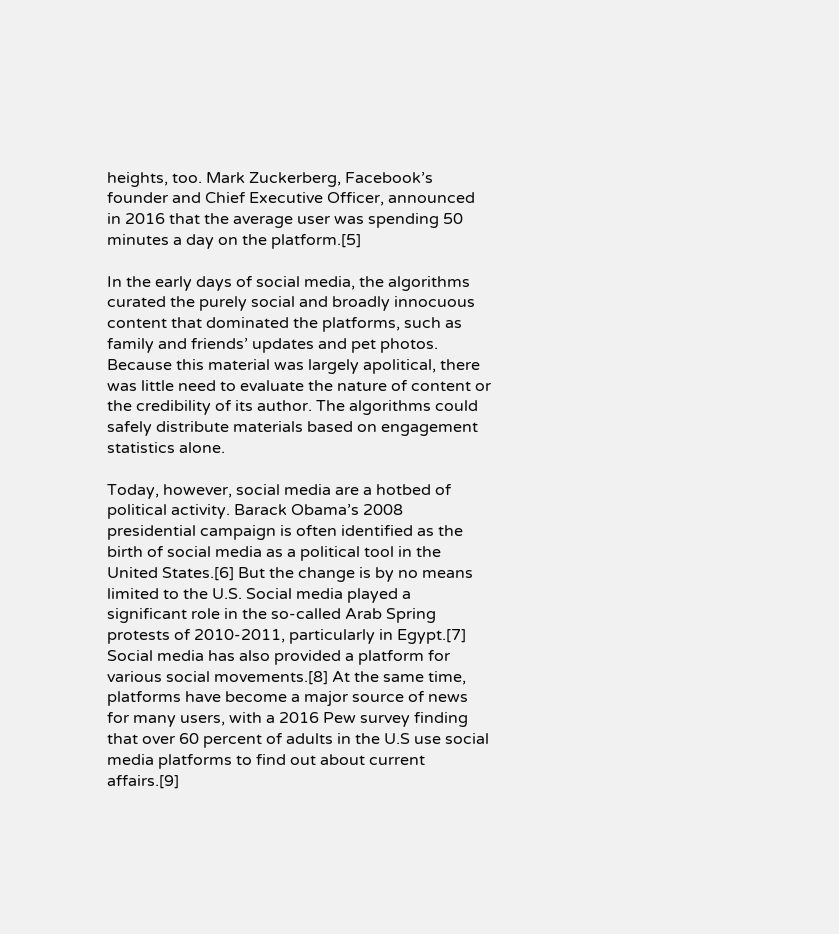heights, too. Mark Zuckerberg, Facebook’s founder and Chief Executive Officer, announced in 2016 that the average user was spending 50 minutes a day on the platform.[5]

In the early days of social media, the algorithms curated the purely social and broadly innocuous content that dominated the platforms, such as family and friends’ updates and pet photos. Because this material was largely apolitical, there was little need to evaluate the nature of content or the credibility of its author. The algorithms could safely distribute materials based on engagement statistics alone.

Today, however, social media are a hotbed of political activity. Barack Obama’s 2008 presidential campaign is often identified as the birth of social media as a political tool in the United States.[6] But the change is by no means limited to the U.S. Social media played a significant role in the so-called Arab Spring protests of 2010-2011, particularly in Egypt.[7] Social media has also provided a platform for various social movements.[8] At the same time, platforms have become a major source of news for many users, with a 2016 Pew survey finding that over 60 percent of adults in the U.S use social media platforms to find out about current affairs.[9]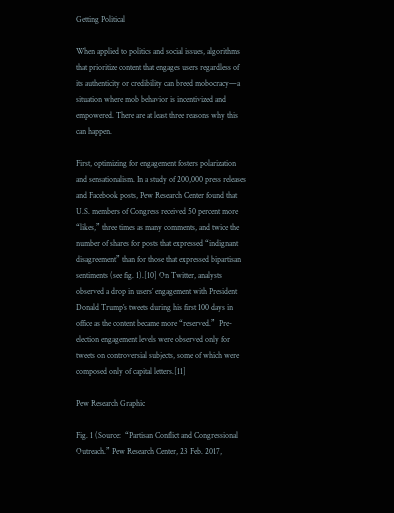Getting Political

When applied to politics and social issues, algorithms that prioritize content that engages users regardless of its authenticity or credibility can breed mobocracy—a situation where mob behavior is incentivized and empowered. There are at least three reasons why this can happen.

First, optimizing for engagement fosters polarization and sensationalism. In a study of 200,000 press releases and Facebook posts, Pew Research Center found that U.S. members of Congress received 50 percent more “likes,” three times as many comments, and twice the number of shares for posts that expressed “indignant disagreement” than for those that expressed bipartisan sentiments (see fig. 1).[10] On Twitter, analysts observed a drop in users’ engagement with President Donald Trump’s tweets during his first 100 days in office as the content became more “reserved.”  Pre-election engagement levels were observed only for tweets on controversial subjects, some of which were composed only of capital letters.[11]

Pew Research Graphic

Fig. 1 (Source:  “Partisan Conflict and Congressional Outreach.” Pew Research Center, 23 Feb. 2017,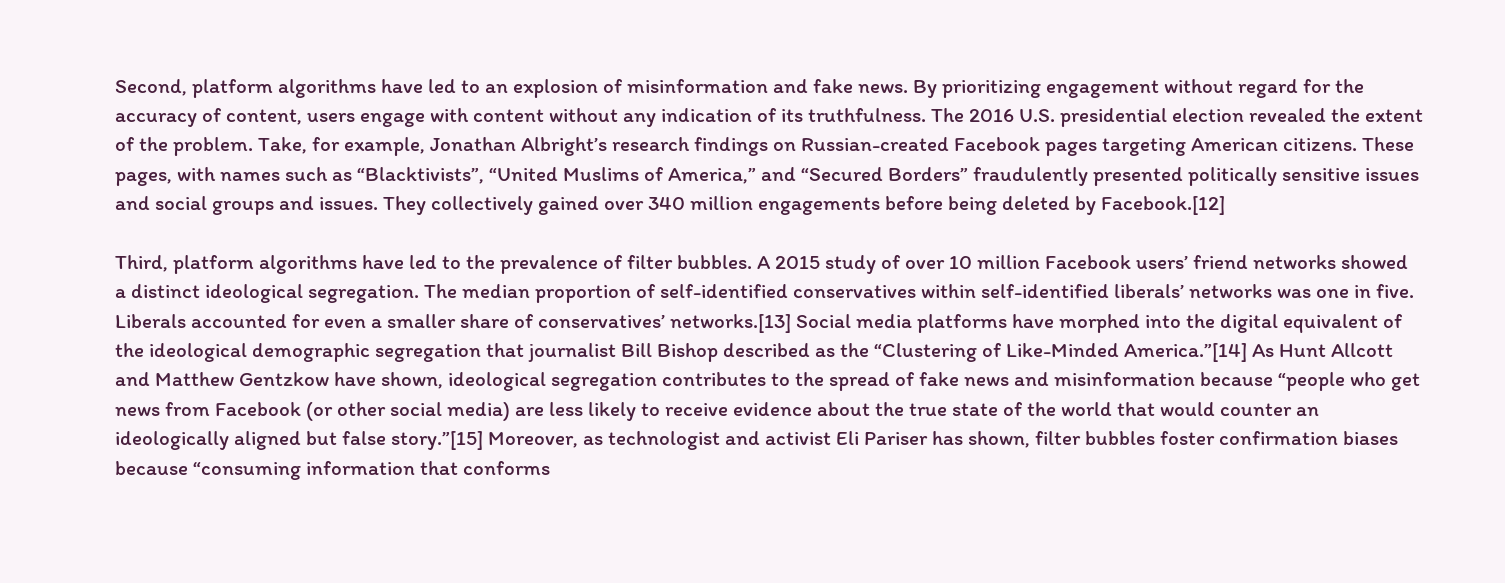Second, platform algorithms have led to an explosion of misinformation and fake news. By prioritizing engagement without regard for the accuracy of content, users engage with content without any indication of its truthfulness. The 2016 U.S. presidential election revealed the extent of the problem. Take, for example, Jonathan Albright’s research findings on Russian-created Facebook pages targeting American citizens. These pages, with names such as “Blacktivists”, “United Muslims of America,” and “Secured Borders” fraudulently presented politically sensitive issues and social groups and issues. They collectively gained over 340 million engagements before being deleted by Facebook.[12]

Third, platform algorithms have led to the prevalence of filter bubbles. A 2015 study of over 10 million Facebook users’ friend networks showed a distinct ideological segregation. The median proportion of self-identified conservatives within self-identified liberals’ networks was one in five. Liberals accounted for even a smaller share of conservatives’ networks.[13] Social media platforms have morphed into the digital equivalent of the ideological demographic segregation that journalist Bill Bishop described as the “Clustering of Like-Minded America.”[14] As Hunt Allcott and Matthew Gentzkow have shown, ideological segregation contributes to the spread of fake news and misinformation because “people who get news from Facebook (or other social media) are less likely to receive evidence about the true state of the world that would counter an ideologically aligned but false story.”[15] Moreover, as technologist and activist Eli Pariser has shown, filter bubbles foster confirmation biases because “consuming information that conforms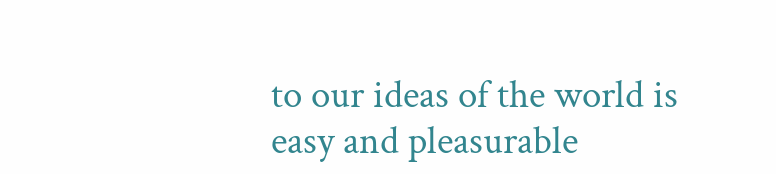to our ideas of the world is easy and pleasurable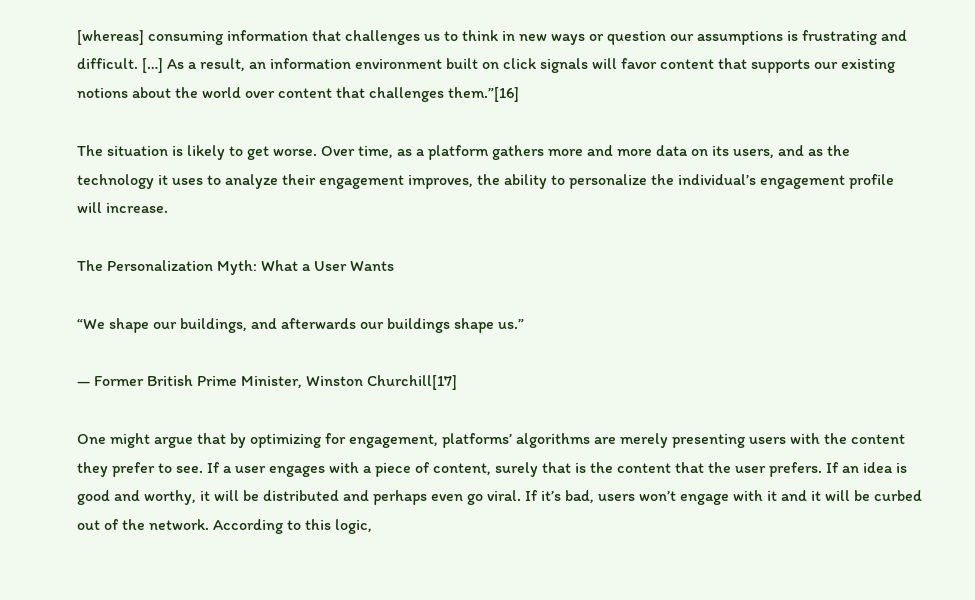[whereas] consuming information that challenges us to think in new ways or question our assumptions is frustrating and difficult. […] As a result, an information environment built on click signals will favor content that supports our existing notions about the world over content that challenges them.”[16]

The situation is likely to get worse. Over time, as a platform gathers more and more data on its users, and as the technology it uses to analyze their engagement improves, the ability to personalize the individual’s engagement profile will increase.

The Personalization Myth: What a User Wants

“We shape our buildings, and afterwards our buildings shape us.”

— Former British Prime Minister, Winston Churchill[17]

One might argue that by optimizing for engagement, platforms’ algorithms are merely presenting users with the content they prefer to see. If a user engages with a piece of content, surely that is the content that the user prefers. If an idea is good and worthy, it will be distributed and perhaps even go viral. If it’s bad, users won’t engage with it and it will be curbed out of the network. According to this logic,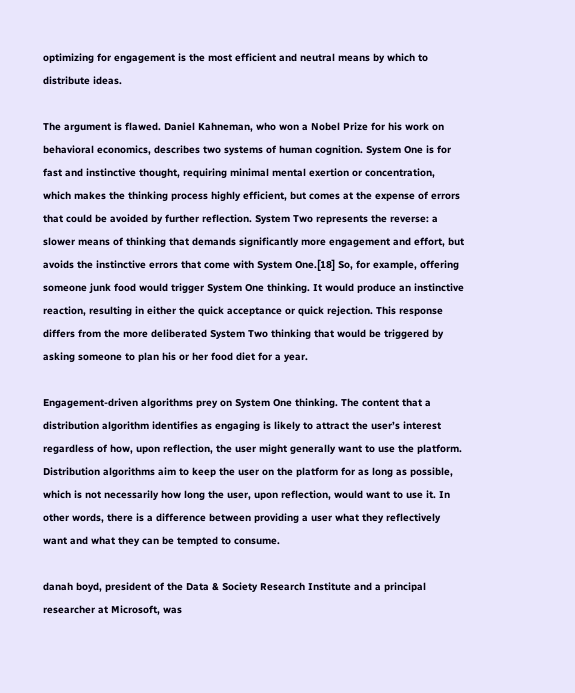optimizing for engagement is the most efficient and neutral means by which to distribute ideas.

The argument is flawed. Daniel Kahneman, who won a Nobel Prize for his work on behavioral economics, describes two systems of human cognition. System One is for fast and instinctive thought, requiring minimal mental exertion or concentration, which makes the thinking process highly efficient, but comes at the expense of errors that could be avoided by further reflection. System Two represents the reverse: a slower means of thinking that demands significantly more engagement and effort, but avoids the instinctive errors that come with System One.[18] So, for example, offering someone junk food would trigger System One thinking. It would produce an instinctive reaction, resulting in either the quick acceptance or quick rejection. This response differs from the more deliberated System Two thinking that would be triggered by asking someone to plan his or her food diet for a year.

Engagement-driven algorithms prey on System One thinking. The content that a distribution algorithm identifies as engaging is likely to attract the user’s interest regardless of how, upon reflection, the user might generally want to use the platform. Distribution algorithms aim to keep the user on the platform for as long as possible, which is not necessarily how long the user, upon reflection, would want to use it. In other words, there is a difference between providing a user what they reflectively want and what they can be tempted to consume.

danah boyd, president of the Data & Society Research Institute and a principal researcher at Microsoft, was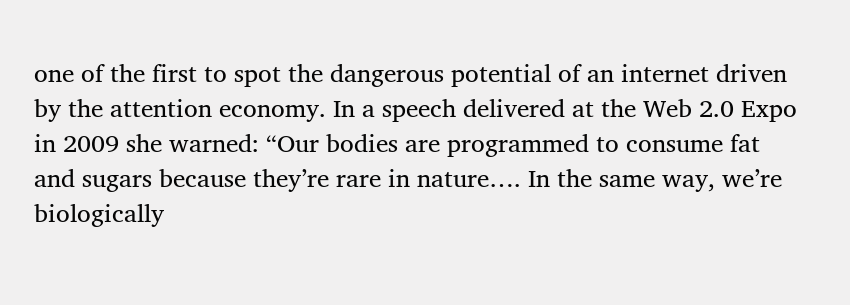one of the first to spot the dangerous potential of an internet driven by the attention economy. In a speech delivered at the Web 2.0 Expo in 2009 she warned: “Our bodies are programmed to consume fat and sugars because they’re rare in nature…. In the same way, we’re biologically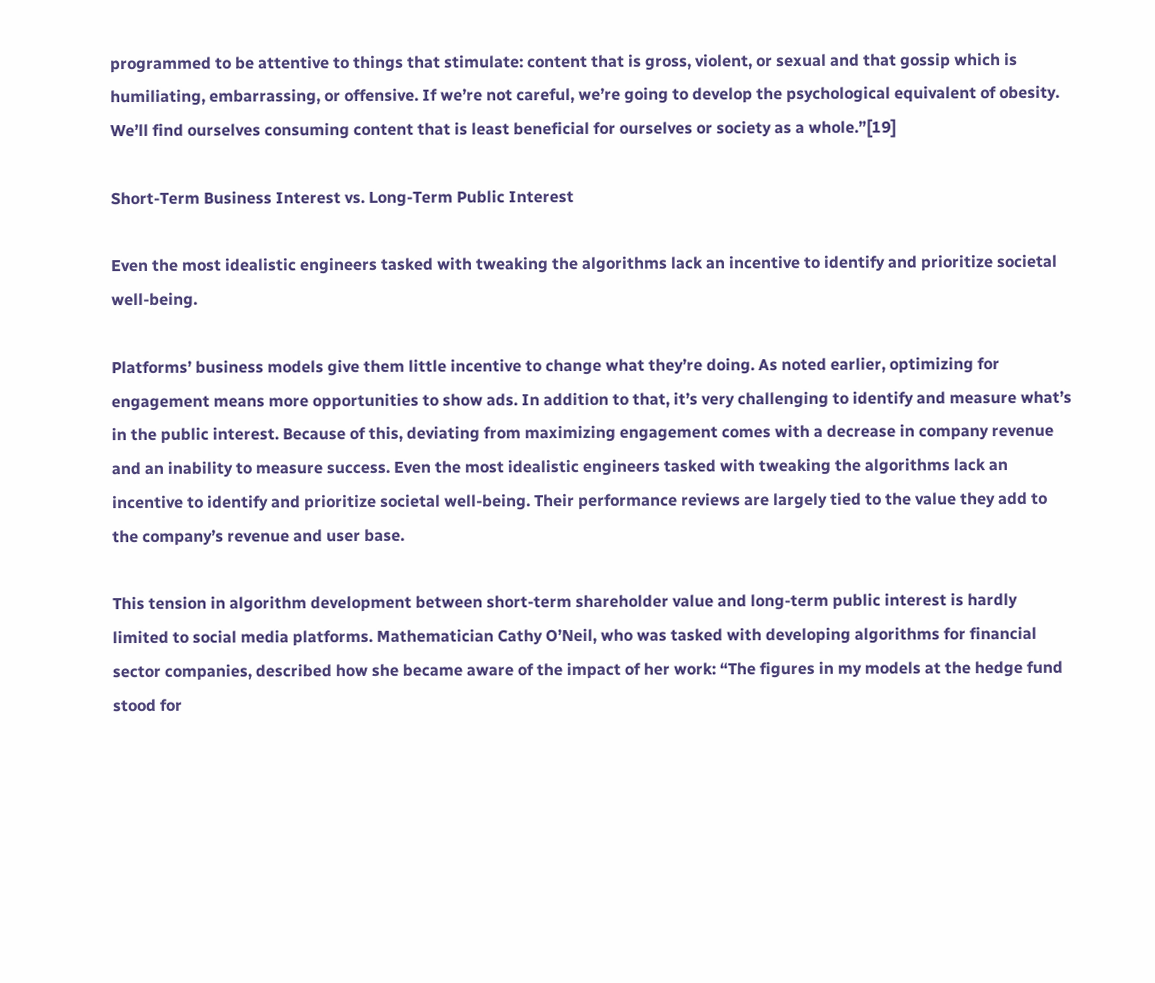programmed to be attentive to things that stimulate: content that is gross, violent, or sexual and that gossip which is humiliating, embarrassing, or offensive. If we’re not careful, we’re going to develop the psychological equivalent of obesity. We’ll find ourselves consuming content that is least beneficial for ourselves or society as a whole.”[19]

Short-Term Business Interest vs. Long-Term Public Interest

Even the most idealistic engineers tasked with tweaking the algorithms lack an incentive to identify and prioritize societal well-being.

Platforms’ business models give them little incentive to change what they’re doing. As noted earlier, optimizing for engagement means more opportunities to show ads. In addition to that, it’s very challenging to identify and measure what’s in the public interest. Because of this, deviating from maximizing engagement comes with a decrease in company revenue and an inability to measure success. Even the most idealistic engineers tasked with tweaking the algorithms lack an incentive to identify and prioritize societal well-being. Their performance reviews are largely tied to the value they add to the company’s revenue and user base.

This tension in algorithm development between short-term shareholder value and long-term public interest is hardly limited to social media platforms. Mathematician Cathy O’Neil, who was tasked with developing algorithms for financial sector companies, described how she became aware of the impact of her work: “The figures in my models at the hedge fund stood for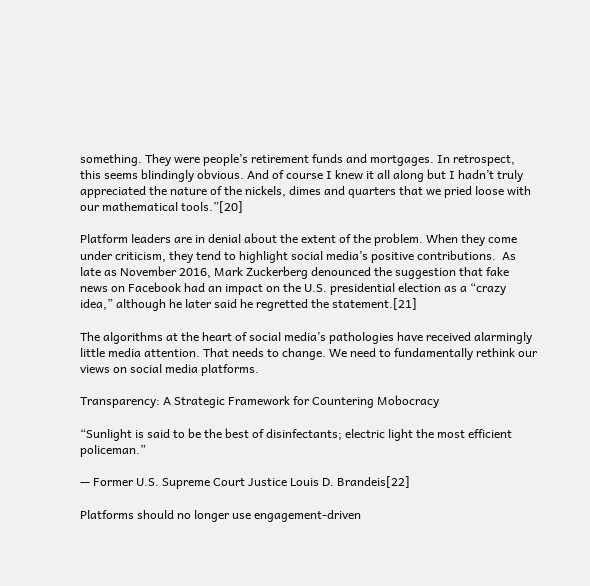something. They were people’s retirement funds and mortgages. In retrospect, this seems blindingly obvious. And of course I knew it all along but I hadn’t truly appreciated the nature of the nickels, dimes and quarters that we pried loose with our mathematical tools.”[20]

Platform leaders are in denial about the extent of the problem. When they come under criticism, they tend to highlight social media’s positive contributions.  As late as November 2016, Mark Zuckerberg denounced the suggestion that fake news on Facebook had an impact on the U.S. presidential election as a “crazy idea,” although he later said he regretted the statement.[21]

The algorithms at the heart of social media’s pathologies have received alarmingly little media attention. That needs to change. We need to fundamentally rethink our views on social media platforms.

Transparency: A Strategic Framework for Countering Mobocracy

“Sunlight is said to be the best of disinfectants; electric light the most efficient policeman.”

— Former U.S. Supreme Court Justice Louis D. Brandeis[22]

Platforms should no longer use engagement-driven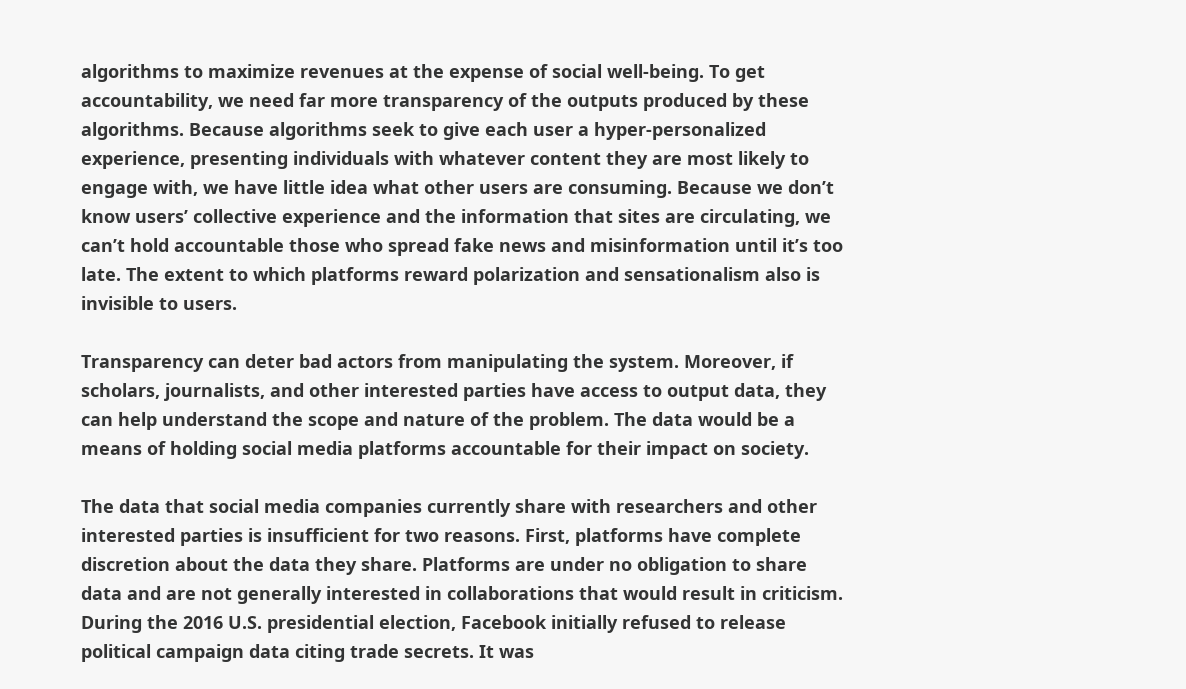algorithms to maximize revenues at the expense of social well-being. To get accountability, we need far more transparency of the outputs produced by these algorithms. Because algorithms seek to give each user a hyper-personalized experience, presenting individuals with whatever content they are most likely to engage with, we have little idea what other users are consuming. Because we don’t know users’ collective experience and the information that sites are circulating, we can’t hold accountable those who spread fake news and misinformation until it’s too late. The extent to which platforms reward polarization and sensationalism also is invisible to users.

Transparency can deter bad actors from manipulating the system. Moreover, if scholars, journalists, and other interested parties have access to output data, they can help understand the scope and nature of the problem. The data would be a means of holding social media platforms accountable for their impact on society.

The data that social media companies currently share with researchers and other interested parties is insufficient for two reasons. First, platforms have complete discretion about the data they share. Platforms are under no obligation to share data and are not generally interested in collaborations that would result in criticism. During the 2016 U.S. presidential election, Facebook initially refused to release political campaign data citing trade secrets. It was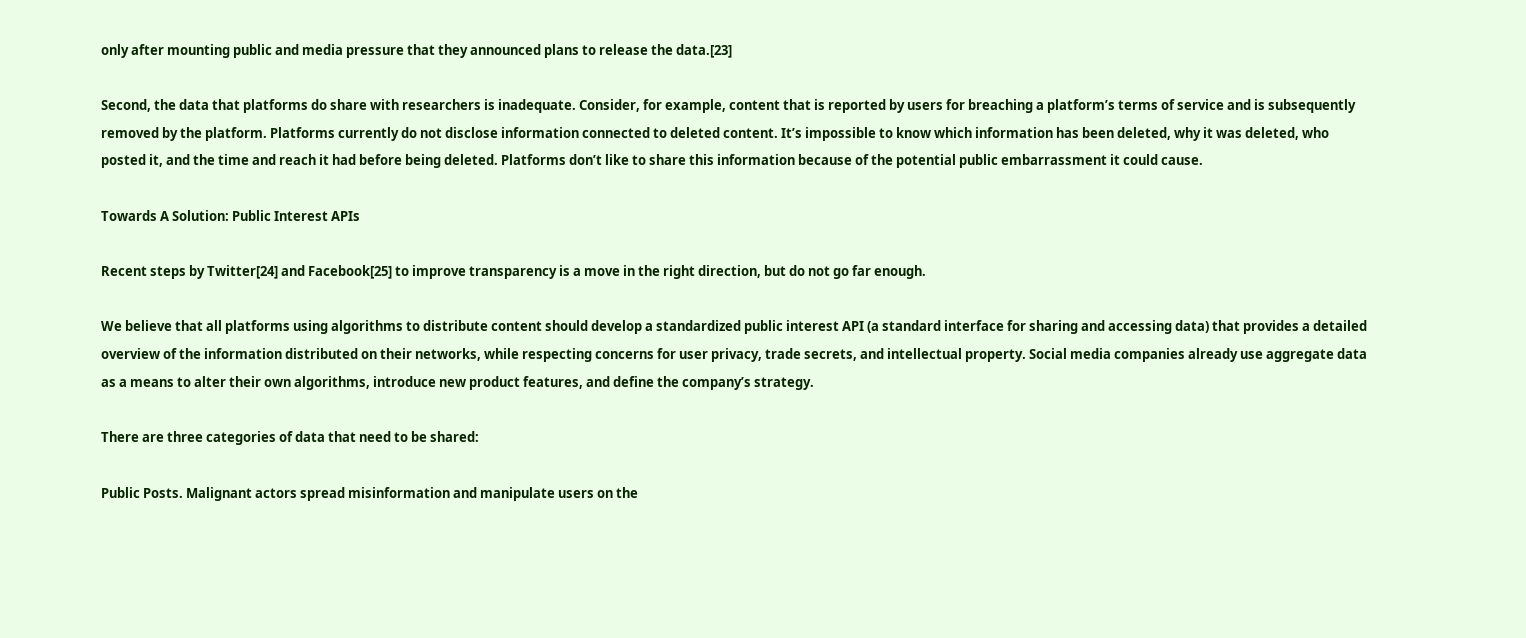only after mounting public and media pressure that they announced plans to release the data.[23]

Second, the data that platforms do share with researchers is inadequate. Consider, for example, content that is reported by users for breaching a platform’s terms of service and is subsequently removed by the platform. Platforms currently do not disclose information connected to deleted content. It’s impossible to know which information has been deleted, why it was deleted, who posted it, and the time and reach it had before being deleted. Platforms don’t like to share this information because of the potential public embarrassment it could cause.

Towards A Solution: Public Interest APIs

Recent steps by Twitter[24] and Facebook[25] to improve transparency is a move in the right direction, but do not go far enough.

We believe that all platforms using algorithms to distribute content should develop a standardized public interest API (a standard interface for sharing and accessing data) that provides a detailed overview of the information distributed on their networks, while respecting concerns for user privacy, trade secrets, and intellectual property. Social media companies already use aggregate data as a means to alter their own algorithms, introduce new product features, and define the company’s strategy.

There are three categories of data that need to be shared:

Public Posts. Malignant actors spread misinformation and manipulate users on the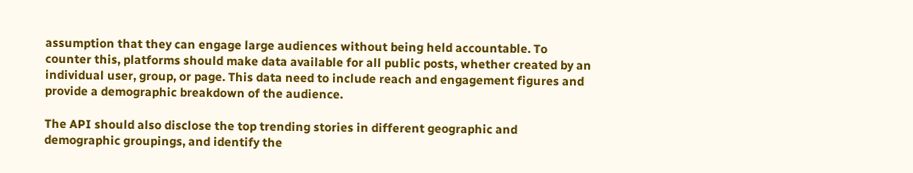assumption that they can engage large audiences without being held accountable. To counter this, platforms should make data available for all public posts, whether created by an individual user, group, or page. This data need to include reach and engagement figures and provide a demographic breakdown of the audience.

The API should also disclose the top trending stories in different geographic and demographic groupings, and identify the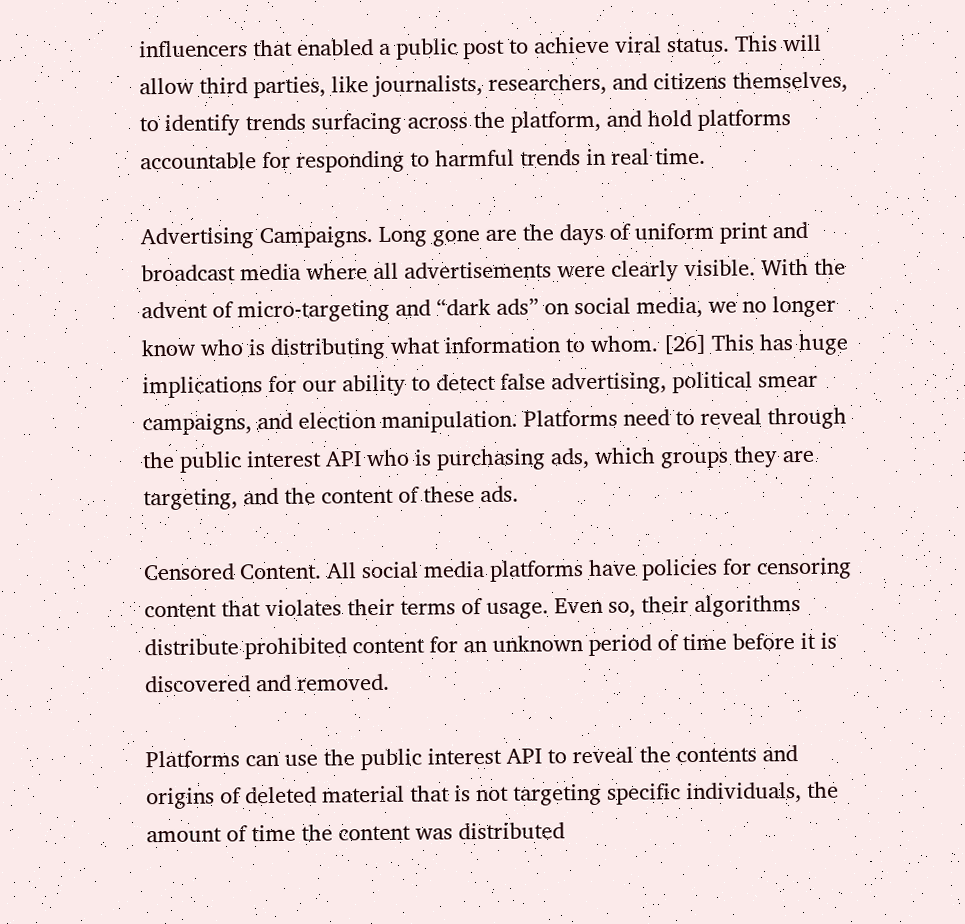influencers that enabled a public post to achieve viral status. This will allow third parties, like journalists, researchers, and citizens themselves, to identify trends surfacing across the platform, and hold platforms accountable for responding to harmful trends in real time.

Advertising Campaigns. Long gone are the days of uniform print and broadcast media where all advertisements were clearly visible. With the advent of micro-targeting and “dark ads” on social media, we no longer know who is distributing what information to whom. [26] This has huge implications for our ability to detect false advertising, political smear campaigns, and election manipulation. Platforms need to reveal through the public interest API who is purchasing ads, which groups they are targeting, and the content of these ads.

Censored Content. All social media platforms have policies for censoring content that violates their terms of usage. Even so, their algorithms distribute prohibited content for an unknown period of time before it is discovered and removed.

Platforms can use the public interest API to reveal the contents and origins of deleted material that is not targeting specific individuals, the amount of time the content was distributed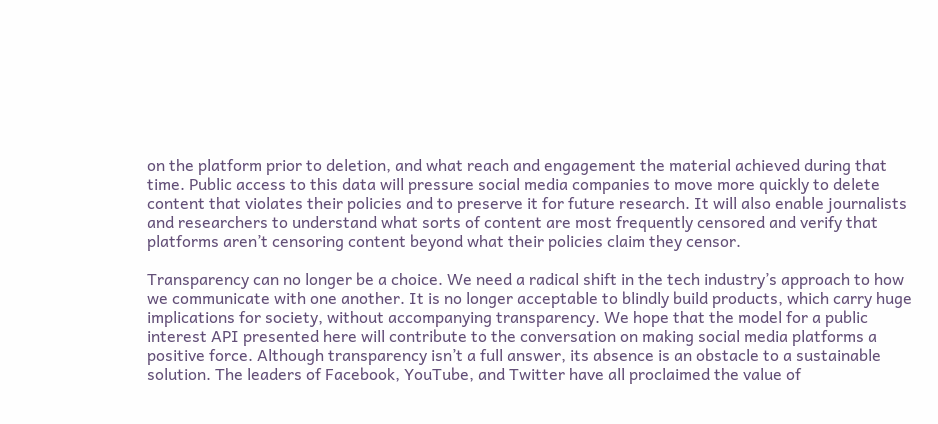on the platform prior to deletion, and what reach and engagement the material achieved during that time. Public access to this data will pressure social media companies to move more quickly to delete content that violates their policies and to preserve it for future research. It will also enable journalists and researchers to understand what sorts of content are most frequently censored and verify that platforms aren’t censoring content beyond what their policies claim they censor.

Transparency can no longer be a choice. We need a radical shift in the tech industry’s approach to how we communicate with one another. It is no longer acceptable to blindly build products, which carry huge implications for society, without accompanying transparency. We hope that the model for a public interest API presented here will contribute to the conversation on making social media platforms a positive force. Although transparency isn’t a full answer, its absence is an obstacle to a sustainable solution. The leaders of Facebook, YouTube, and Twitter have all proclaimed the value of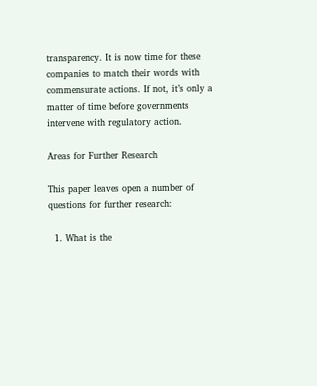transparency. It is now time for these companies to match their words with commensurate actions. If not, it’s only a matter of time before governments intervene with regulatory action.

Areas for Further Research

This paper leaves open a number of questions for further research:

  1. What is the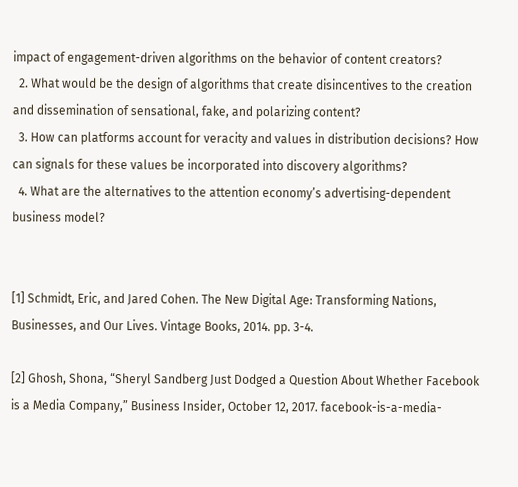impact of engagement-driven algorithms on the behavior of content creators?
  2. What would be the design of algorithms that create disincentives to the creation and dissemination of sensational, fake, and polarizing content?
  3. How can platforms account for veracity and values in distribution decisions? How can signals for these values be incorporated into discovery algorithms?
  4. What are the alternatives to the attention economy’s advertising-dependent business model?


[1] Schmidt, Eric, and Jared Cohen. The New Digital Age: Transforming Nations, Businesses, and Our Lives. Vintage Books, 2014. pp. 3-4.

[2] Ghosh, Shona, “Sheryl Sandberg Just Dodged a Question About Whether Facebook is a Media Company,” Business Insider, October 12, 2017. facebook-is-a-media-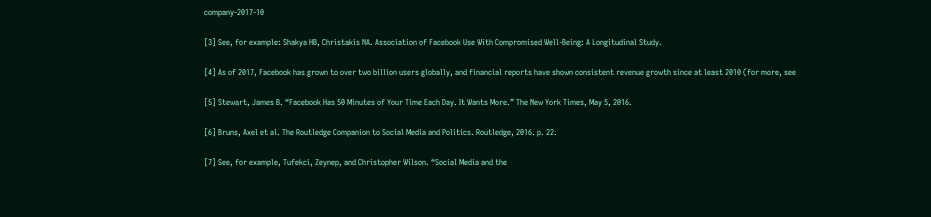company-2017-10

[3] See, for example: Shakya HB, Christakis NA. Association of Facebook Use With Compromised Well-Being: A Longitudinal Study.

[4] As of 2017, Facebook has grown to over two billion users globally, and financial reports have shown consistent revenue growth since at least 2010 (for more, see

[5] Stewart, James B. “Facebook Has 50 Minutes of Your Time Each Day. It Wants More.” The New York Times, May 5, 2016.

[6] Bruns, Axel et al. The Routledge Companion to Social Media and Politics. Routledge, 2016. p. 22.

[7] See, for example, Tufekci, Zeynep, and Christopher Wilson. “Social Media and the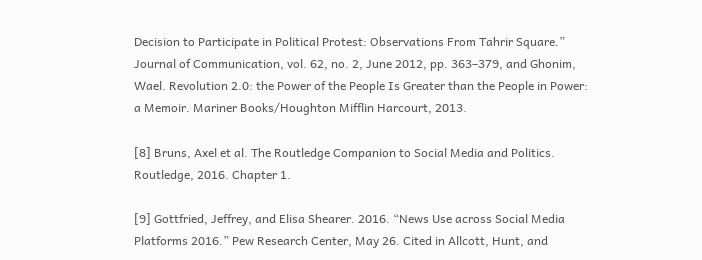Decision to Participate in Political Protest: Observations From Tahrir Square.” Journal of Communication, vol. 62, no. 2, June 2012, pp. 363–379, and Ghonim, Wael. Revolution 2.0: the Power of the People Is Greater than the People in Power: a Memoir. Mariner Books/Houghton Mifflin Harcourt, 2013.

[8] Bruns, Axel et al. The Routledge Companion to Social Media and Politics. Routledge, 2016. Chapter 1.

[9] Gottfried, Jeffrey, and Elisa Shearer. 2016. “News Use across Social Media Platforms 2016.” Pew Research Center, May 26. Cited in Allcott, Hunt, and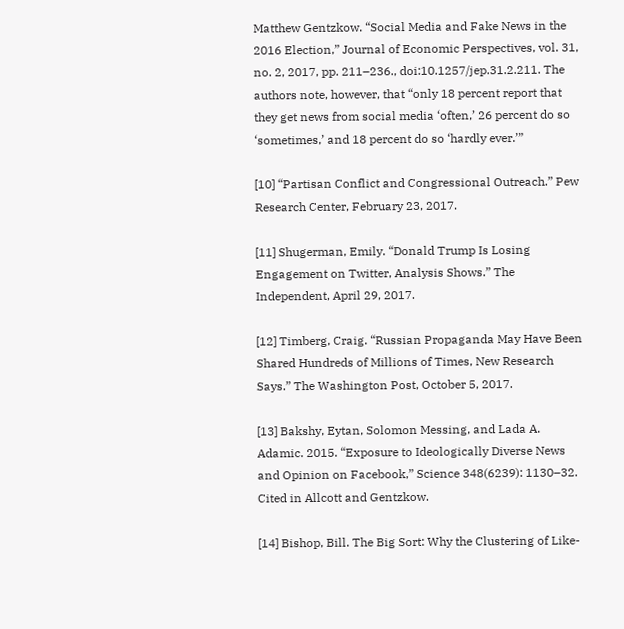Matthew Gentzkow. “Social Media and Fake News in the 2016 Election,” Journal of Economic Perspectives, vol. 31, no. 2, 2017, pp. 211–236., doi:10.1257/jep.31.2.211. The authors note, however, that “only 18 percent report that they get news from social media ‘often,’ 26 percent do so ‘sometimes,’ and 18 percent do so ‘hardly ever.’”

[10] “Partisan Conflict and Congressional Outreach.” Pew Research Center, February 23, 2017.

[11] Shugerman, Emily. “Donald Trump Is Losing Engagement on Twitter, Analysis Shows.” The Independent, April 29, 2017.

[12] Timberg, Craig. “Russian Propaganda May Have Been Shared Hundreds of Millions of Times, New Research Says.” The Washington Post, October 5, 2017.

[13] Bakshy, Eytan, Solomon Messing, and Lada A. Adamic. 2015. “Exposure to Ideologically Diverse News and Opinion on Facebook,” Science 348(6239): 1130–32. Cited in Allcott and Gentzkow.

[14] Bishop, Bill. The Big Sort: Why the Clustering of Like-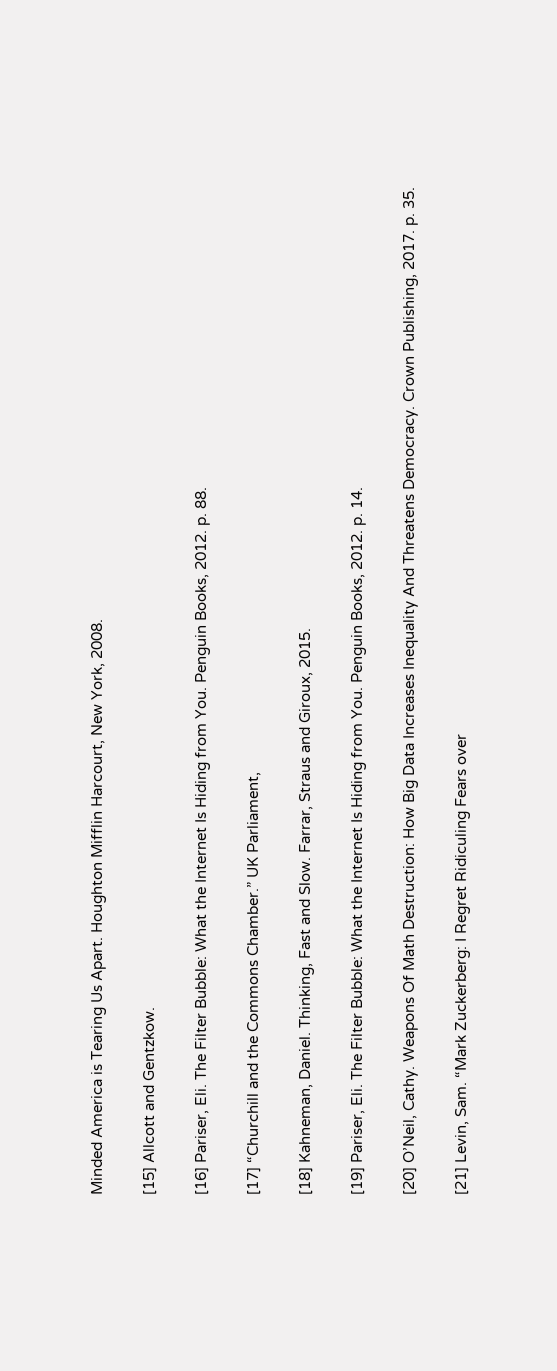Minded America is Tearing Us Apart. Houghton Mifflin Harcourt, New York, 2008.

[15] Allcott and Gentzkow.

[16] Pariser, Eli. The Filter Bubble: What the Internet Is Hiding from You. Penguin Books, 2012. p. 88.

[17] “Churchill and the Commons Chamber.” UK Parliament,

[18] Kahneman, Daniel. Thinking, Fast and Slow. Farrar, Straus and Giroux, 2015.

[19] Pariser, Eli. The Filter Bubble: What the Internet Is Hiding from You. Penguin Books, 2012. p. 14.

[20] O’Neil, Cathy. Weapons Of Math Destruction: How Big Data Increases Inequality And Threatens Democracy. Crown Publishing, 2017. p. 35.

[21] Levin, Sam. “Mark Zuckerberg: I Regret Ridiculing Fears over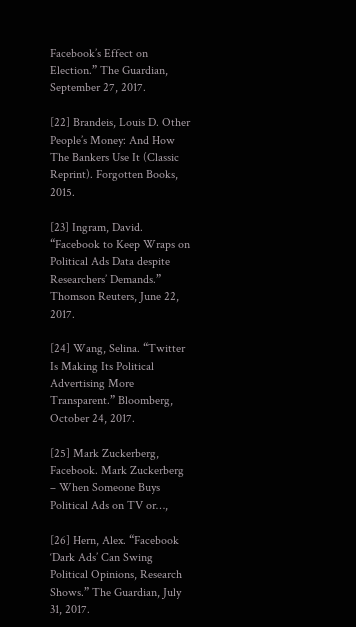Facebook’s Effect on Election.” The Guardian, September 27, 2017.

[22] Brandeis, Louis D. Other People’s Money: And How The Bankers Use It (Classic Reprint). Forgotten Books, 2015.

[23] Ingram, David. “Facebook to Keep Wraps on Political Ads Data despite Researchers’ Demands.” Thomson Reuters, June 22, 2017.

[24] Wang, Selina. “Twitter Is Making Its Political Advertising More Transparent.” Bloomberg, October 24, 2017.

[25] Mark Zuckerberg, Facebook. Mark Zuckerberg – When Someone Buys Political Ads on TV or…,

[26] Hern, Alex. “Facebook ‘Dark Ads’ Can Swing Political Opinions, Research Shows.” The Guardian, July 31, 2017.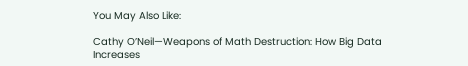You May Also Like:

Cathy O’Neil—Weapons of Math Destruction: How Big Data Increases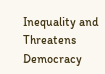Inequality and Threatens Democracy